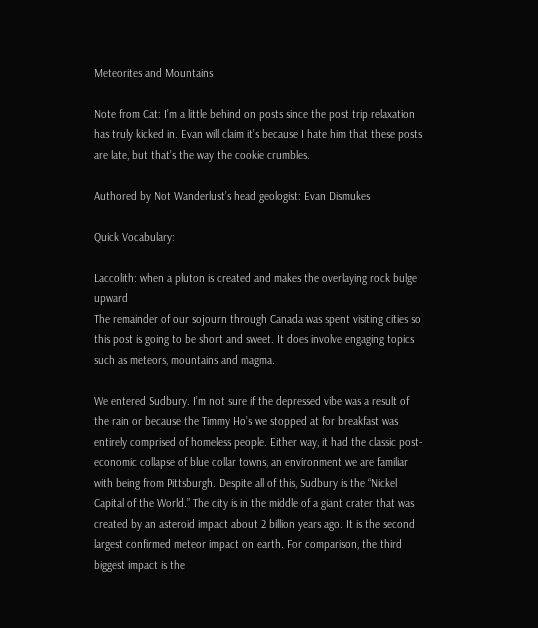Meteorites and Mountains

Note from Cat: I’m a little behind on posts since the post trip relaxation has truly kicked in. Evan will claim it’s because I hate him that these posts are late, but that’s the way the cookie crumbles.

Authored by Not Wanderlust’s head geologist: Evan Dismukes

Quick Vocabulary:

Laccolith: when a pluton is created and makes the overlaying rock bulge upward
The remainder of our sojourn through Canada was spent visiting cities so this post is going to be short and sweet. It does involve engaging topics such as meteors, mountains and magma.

We entered Sudbury. I’m not sure if the depressed vibe was a result of the rain or because the Timmy Ho’s we stopped at for breakfast was entirely comprised of homeless people. Either way, it had the classic post-economic collapse of blue collar towns, an environment we are familiar with being from Pittsburgh. Despite all of this, Sudbury is the “Nickel Capital of the World.” The city is in the middle of a giant crater that was created by an asteroid impact about 2 billion years ago. It is the second largest confirmed meteor impact on earth. For comparison, the third biggest impact is the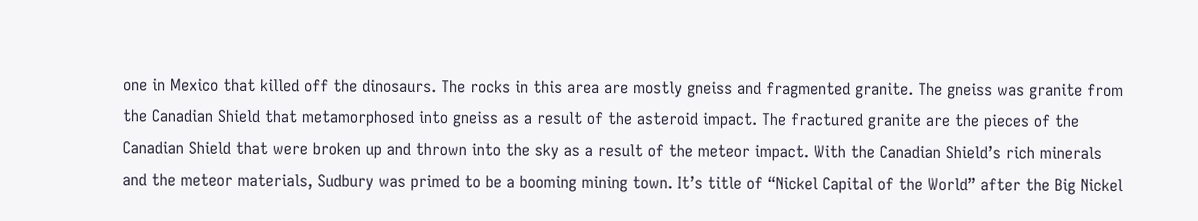one in Mexico that killed off the dinosaurs. The rocks in this area are mostly gneiss and fragmented granite. The gneiss was granite from the Canadian Shield that metamorphosed into gneiss as a result of the asteroid impact. The fractured granite are the pieces of the Canadian Shield that were broken up and thrown into the sky as a result of the meteor impact. With the Canadian Shield’s rich minerals and the meteor materials, Sudbury was primed to be a booming mining town. It’s title of “Nickel Capital of the World” after the Big Nickel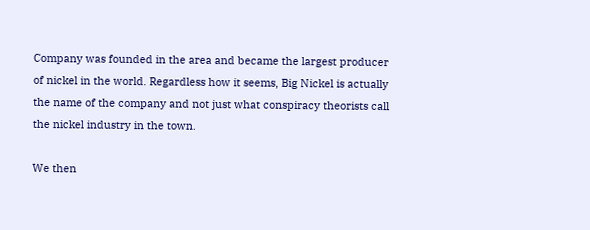Company was founded in the area and became the largest producer of nickel in the world. Regardless how it seems, Big Nickel is actually the name of the company and not just what conspiracy theorists call the nickel industry in the town.

We then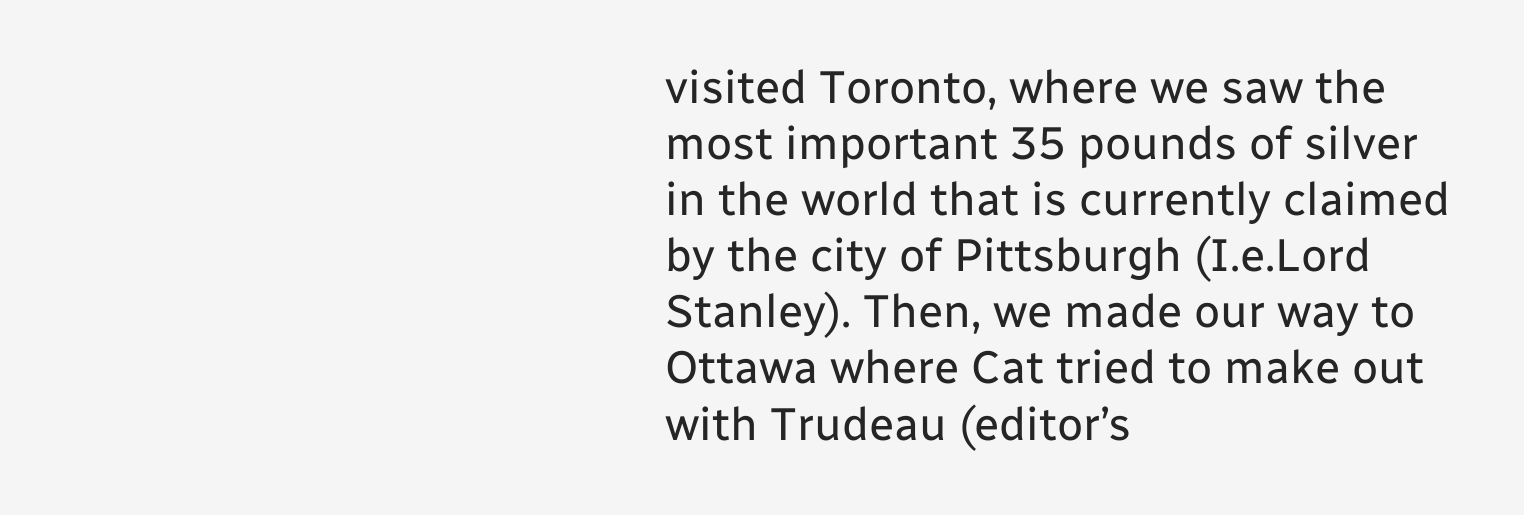visited Toronto, where we saw the most important 35 pounds of silver in the world that is currently claimed by the city of Pittsburgh (I.e.Lord Stanley). Then, we made our way to Ottawa where Cat tried to make out with Trudeau (editor’s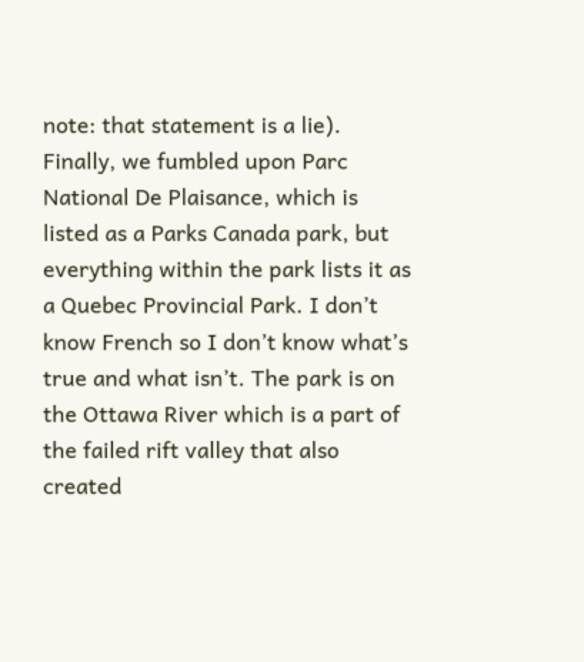note: that statement is a lie). Finally, we fumbled upon Parc National De Plaisance, which is listed as a Parks Canada park, but everything within the park lists it as a Quebec Provincial Park. I don’t know French so I don’t know what’s true and what isn’t. The park is on the Ottawa River which is a part of the failed rift valley that also created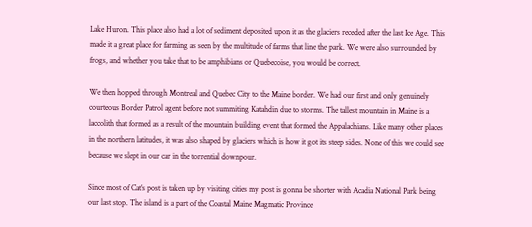Lake Huron. This place also had a lot of sediment deposited upon it as the glaciers receded after the last Ice Age. This made it a great place for farming as seen by the multitude of farms that line the park. We were also surrounded by frogs, and whether you take that to be amphibians or Quebecoise, you would be correct.

We then hopped through Montreal and Quebec City to the Maine border. We had our first and only genuinely courteous Border Patrol agent before not summiting Katahdin due to storms. The tallest mountain in Maine is a laccolith that formed as a result of the mountain building event that formed the Appalachians. Like many other places in the northern latitudes, it was also shaped by glaciers which is how it got its steep sides. None of this we could see because we slept in our car in the torrential downpour.

Since most of Cat’s post is taken up by visiting cities my post is gonna be shorter with Acadia National Park being our last stop. The island is a part of the Coastal Maine Magmatic Province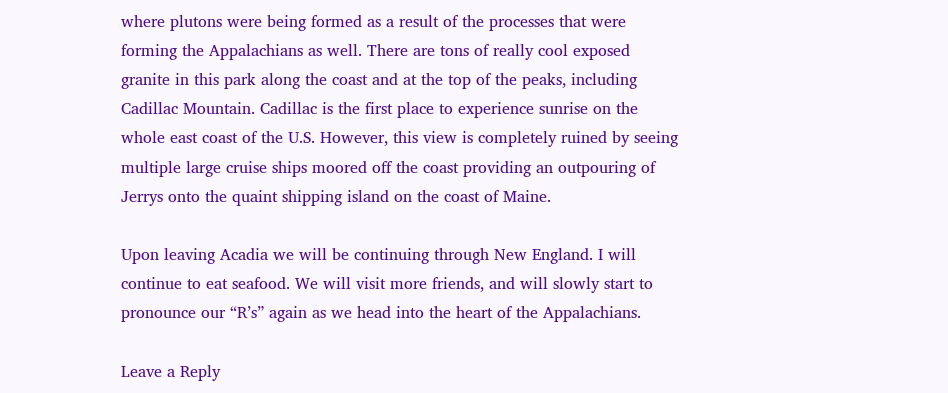where plutons were being formed as a result of the processes that were forming the Appalachians as well. There are tons of really cool exposed granite in this park along the coast and at the top of the peaks, including Cadillac Mountain. Cadillac is the first place to experience sunrise on the whole east coast of the U.S. However, this view is completely ruined by seeing multiple large cruise ships moored off the coast providing an outpouring of Jerrys onto the quaint shipping island on the coast of Maine.

Upon leaving Acadia we will be continuing through New England. I will continue to eat seafood. We will visit more friends, and will slowly start to pronounce our “R’s” again as we head into the heart of the Appalachians.

Leave a Reply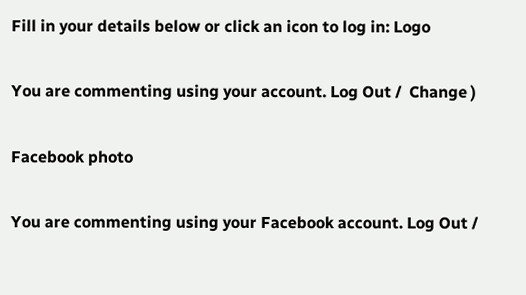Fill in your details below or click an icon to log in: Logo

You are commenting using your account. Log Out /  Change )

Facebook photo

You are commenting using your Facebook account. Log Out /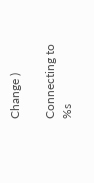Change )

Connecting to %s